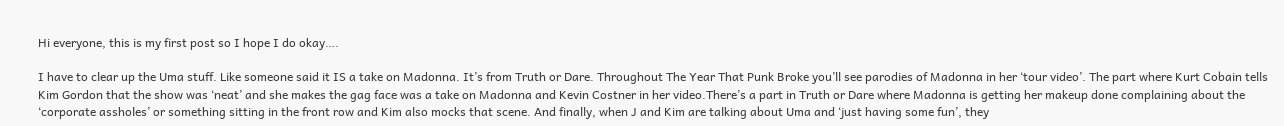Hi everyone, this is my first post so I hope I do okay….

I have to clear up the Uma stuff. Like someone said it IS a take on Madonna. It’s from Truth or Dare. Throughout The Year That Punk Broke you’ll see parodies of Madonna in her ‘tour video’. The part where Kurt Cobain tells Kim Gordon that the show was ‘neat’ and she makes the gag face was a take on Madonna and Kevin Costner in her video.There’s a part in Truth or Dare where Madonna is getting her makeup done complaining about the ‘corporate assholes’ or something sitting in the front row and Kim also mocks that scene. And finally, when J and Kim are talking about Uma and ‘just having some fun’, they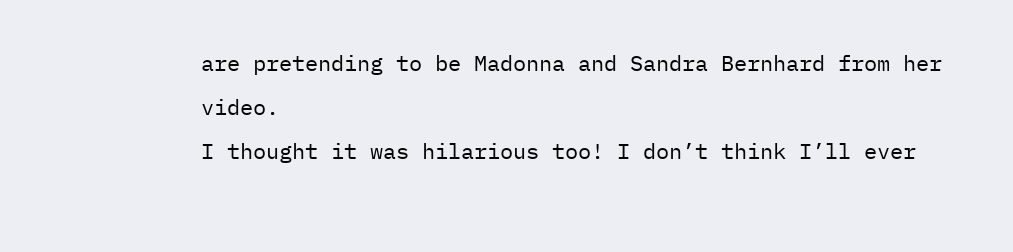are pretending to be Madonna and Sandra Bernhard from her video.
I thought it was hilarious too! I don’t think I’ll ever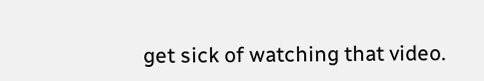get sick of watching that video.